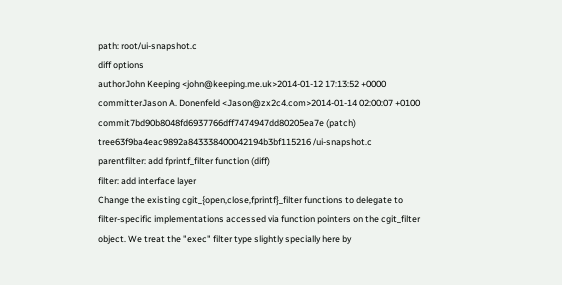path: root/ui-snapshot.c
diff options
authorJohn Keeping <john@keeping.me.uk>2014-01-12 17:13:52 +0000
committerJason A. Donenfeld <Jason@zx2c4.com>2014-01-14 02:00:07 +0100
commit7bd90b8048fd6937766dff7474947dd80205ea7e (patch)
tree63f9ba4eac9892a843338400042194b3bf115216 /ui-snapshot.c
parentfilter: add fprintf_filter function (diff)
filter: add interface layer
Change the existing cgit_{open,close,fprintf}_filter functions to delegate to filter-specific implementations accessed via function pointers on the cgit_filter object. We treat the "exec" filter type slightly specially here by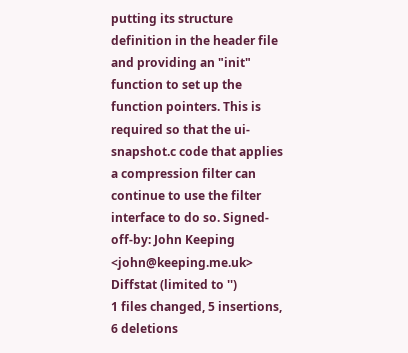putting its structure definition in the header file and providing an "init" function to set up the function pointers. This is required so that the ui-snapshot.c code that applies a compression filter can continue to use the filter interface to do so. Signed-off-by: John Keeping <john@keeping.me.uk>
Diffstat (limited to '')
1 files changed, 5 insertions, 6 deletions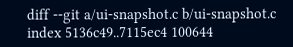diff --git a/ui-snapshot.c b/ui-snapshot.c
index 5136c49..7115ec4 100644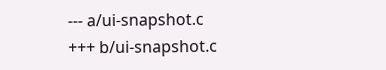--- a/ui-snapshot.c
+++ b/ui-snapshot.c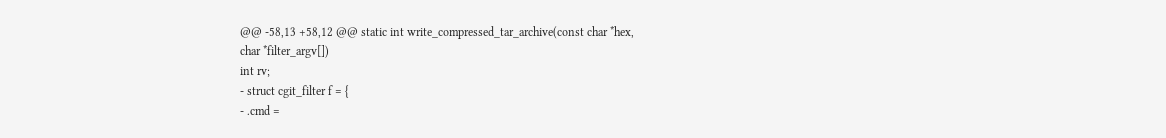@@ -58,13 +58,12 @@ static int write_compressed_tar_archive(const char *hex,
char *filter_argv[])
int rv;
- struct cgit_filter f = {
- .cmd =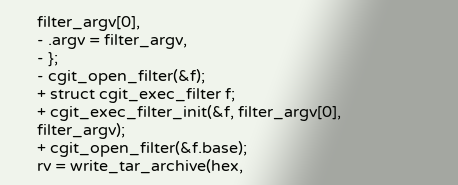filter_argv[0],
- .argv = filter_argv,
- };
- cgit_open_filter(&f);
+ struct cgit_exec_filter f;
+ cgit_exec_filter_init(&f, filter_argv[0], filter_argv);
+ cgit_open_filter(&f.base);
rv = write_tar_archive(hex,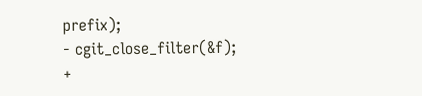prefix);
- cgit_close_filter(&f);
+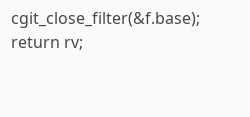cgit_close_filter(&f.base);
return rv;